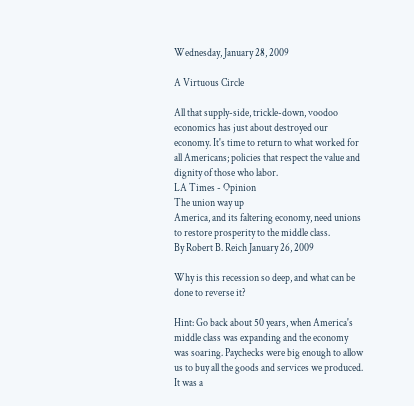Wednesday, January 28, 2009

A Virtuous Circle

All that supply-side, trickle-down, voodoo economics has just about destroyed our economy. It's time to return to what worked for all Americans; policies that respect the value and dignity of those who labor.
LA Times - Opinion
The union way up
America, and its faltering economy, need unions to restore prosperity to the middle class.
By Robert B. Reich January 26, 2009

Why is this recession so deep, and what can be done to reverse it?

Hint: Go back about 50 years, when America's middle class was expanding and the economy was soaring. Paychecks were big enough to allow us to buy all the goods and services we produced. It was a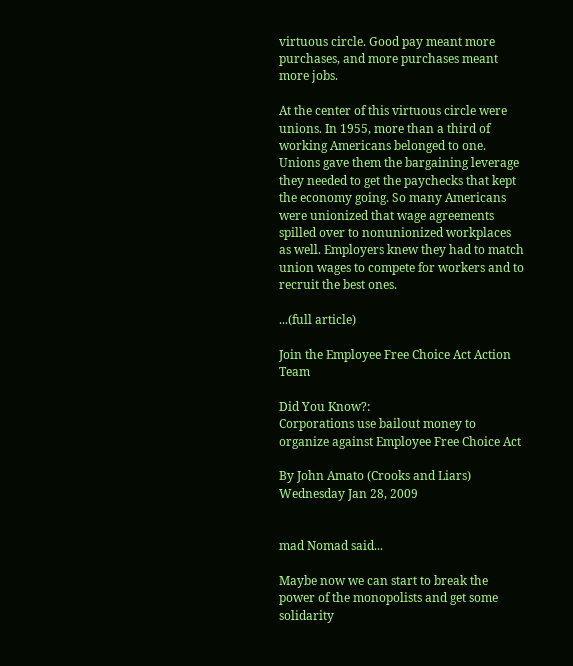virtuous circle. Good pay meant more purchases, and more purchases meant more jobs.

At the center of this virtuous circle were unions. In 1955, more than a third of working Americans belonged to one. Unions gave them the bargaining leverage they needed to get the paychecks that kept the economy going. So many Americans were unionized that wage agreements spilled over to nonunionized workplaces as well. Employers knew they had to match union wages to compete for workers and to recruit the best ones.

...(full article)

Join the Employee Free Choice Act Action Team

Did You Know?:
Corporations use bailout money to organize against Employee Free Choice Act

By John Amato (Crooks and Liars) Wednesday Jan 28, 2009


mad Nomad said...

Maybe now we can start to break the power of the monopolists and get some solidarity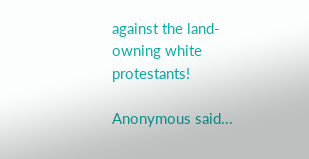against the land-owning white protestants!

Anonymous said...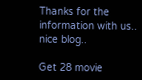Thanks for the information with us..
nice blog..

Get 28 movie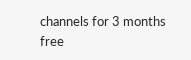channels for 3 months free